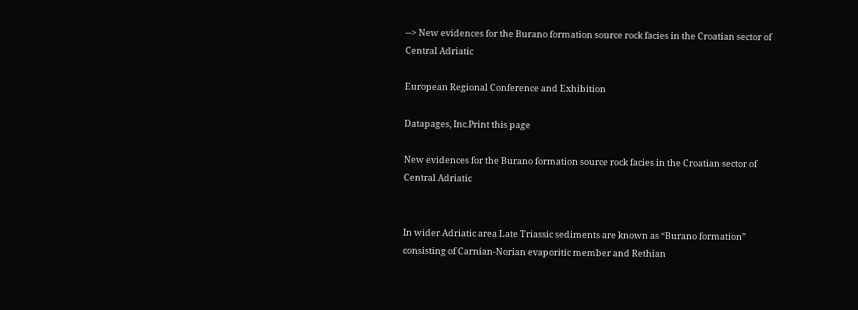--> New evidences for the Burano formation source rock facies in the Croatian sector of Central Adriatic

European Regional Conference and Exhibition

Datapages, Inc.Print this page

New evidences for the Burano formation source rock facies in the Croatian sector of Central Adriatic


In wider Adriatic area Late Triassic sediments are known as “Burano formation” consisting of Carnian-Norian evaporitic member and Rethian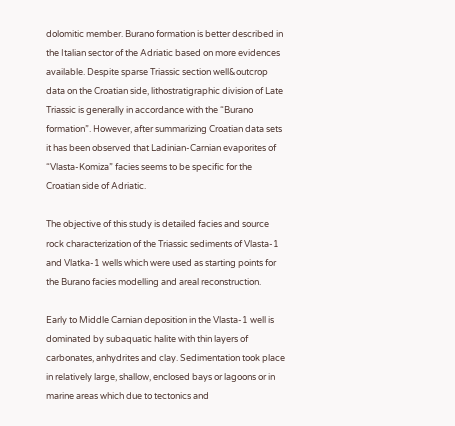dolomitic member. Burano formation is better described in the Italian sector of the Adriatic based on more evidences available. Despite sparse Triassic section well&outcrop data on the Croatian side, lithostratigraphic division of Late Triassic is generally in accordance with the “Burano formation”. However, after summarizing Croatian data sets it has been observed that Ladinian-Carnian evaporites of “Vlasta-Komiza” facies seems to be specific for the Croatian side of Adriatic.

The objective of this study is detailed facies and source rock characterization of the Triassic sediments of Vlasta-1 and Vlatka-1 wells which were used as starting points for the Burano facies modelling and areal reconstruction.

Early to Middle Carnian deposition in the Vlasta-1 well is dominated by subaquatic halite with thin layers of carbonates, anhydrites and clay. Sedimentation took place in relatively large, shallow, enclosed bays or lagoons or in marine areas which due to tectonics and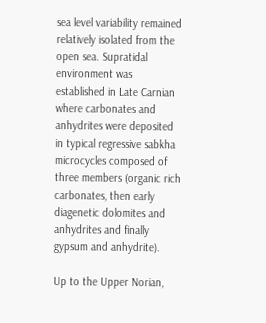sea level variability remained relatively isolated from the open sea. Supratidal environment was established in Late Carnian where carbonates and anhydrites were deposited in typical regressive sabkha microcycles composed of three members (organic rich carbonates, then early diagenetic dolomites and anhydrites and finally gypsum and anhydrite).

Up to the Upper Norian,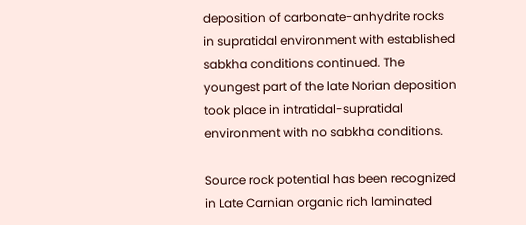deposition of carbonate-anhydrite rocks in supratidal environment with established sabkha conditions continued. The youngest part of the late Norian deposition took place in intratidal-supratidal environment with no sabkha conditions.

Source rock potential has been recognized in Late Carnian organic rich laminated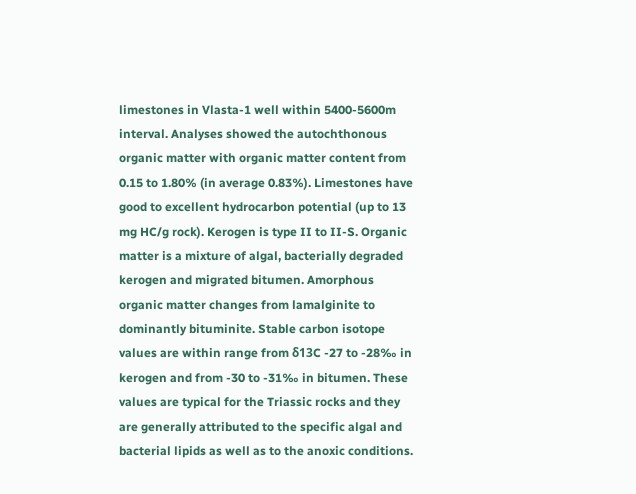limestones in Vlasta-1 well within 5400-5600m interval. Analyses showed the autochthonous organic matter with organic matter content from 0.15 to 1.80% (in average 0.83%). Limestones have good to excellent hydrocarbon potential (up to 13 mg HC/g rock). Kerogen is type II to II-S. Organic matter is a mixture of algal, bacterially degraded kerogen and migrated bitumen. Amorphous organic matter changes from lamalginite to dominantly bituminite. Stable carbon isotope values are within range from δ13C -27 to -28‰ in kerogen and from -30 to -31‰ in bitumen. These values are typical for the Triassic rocks and they are generally attributed to the specific algal and bacterial lipids as well as to the anoxic conditions.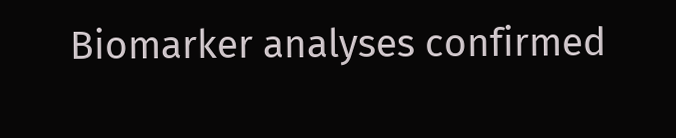Biomarker analyses confirmed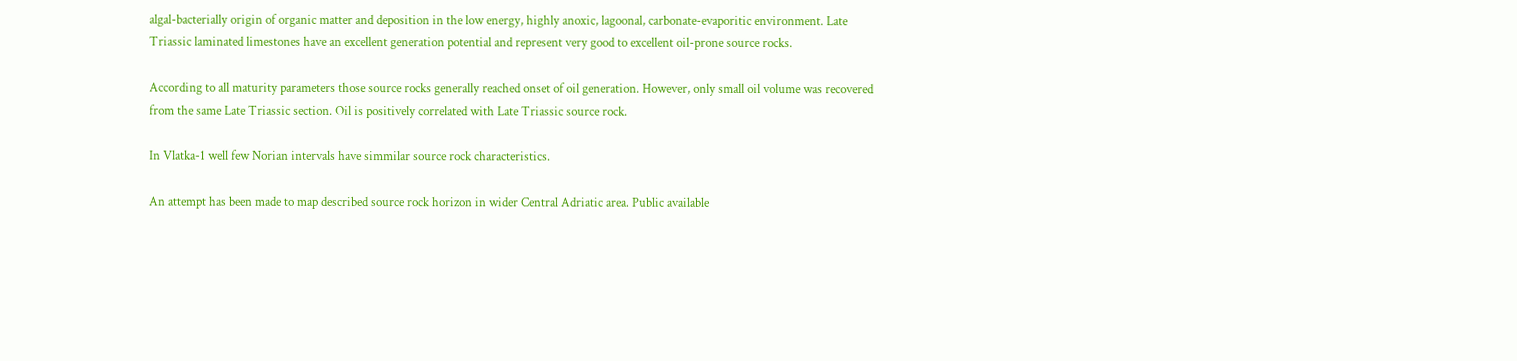algal-bacterially origin of organic matter and deposition in the low energy, highly anoxic, lagoonal, carbonate-evaporitic environment. Late Triassic laminated limestones have an excellent generation potential and represent very good to excellent oil-prone source rocks.

According to all maturity parameters those source rocks generally reached onset of oil generation. However, only small oil volume was recovered from the same Late Triassic section. Oil is positively correlated with Late Triassic source rock.

In Vlatka-1 well few Norian intervals have simmilar source rock characteristics.

An attempt has been made to map described source rock horizon in wider Central Adriatic area. Public available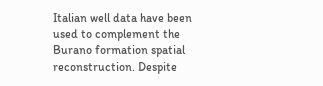Italian well data have been used to complement the Burano formation spatial reconstruction. Despite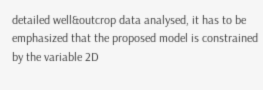detailed well&outcrop data analysed, it has to be emphasized that the proposed model is constrained by the variable 2D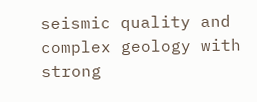seismic quality and complex geology with strong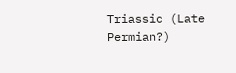Triassic (Late Permian?)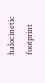halocinetic footprint